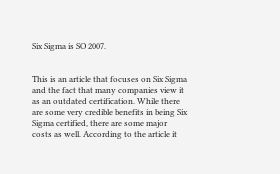Six Sigma is SO 2007.


This is an article that focuses on Six Sigma and the fact that many companies view it as an outdated certification. While there are some very credible benefits in being Six Sigma certified, there are some major costs as well. According to the article it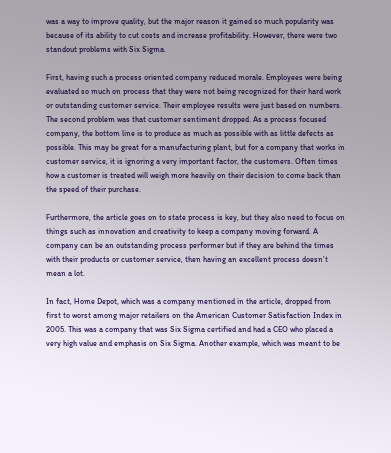was a way to improve quality, but the major reason it gained so much popularity was because of its ability to cut costs and increase profitability. However, there were two standout problems with Six Sigma.

First, having such a process oriented company reduced morale. Employees were being evaluated so much on process that they were not being recognized for their hard work or outstanding customer service. Their employee results were just based on numbers. The second problem was that customer sentiment dropped. As a process focused company, the bottom line is to produce as much as possible with as little defects as possible. This may be great for a manufacturing plant, but for a company that works in customer service, it is ignoring a very important factor, the customers. Often times how a customer is treated will weigh more heavily on their decision to come back than the speed of their purchase.

Furthermore, the article goes on to state process is key, but they also need to focus on things such as innovation and creativity to keep a company moving forward. A company can be an outstanding process performer but if they are behind the times with their products or customer service, then having an excellent process doesn’t mean a lot.

In fact, Home Depot, which was a company mentioned in the article, dropped from first to worst among major retailers on the American Customer Satisfaction Index in 2005. This was a company that was Six Sigma certified and had a CEO who placed a very high value and emphasis on Six Sigma. Another example, which was meant to be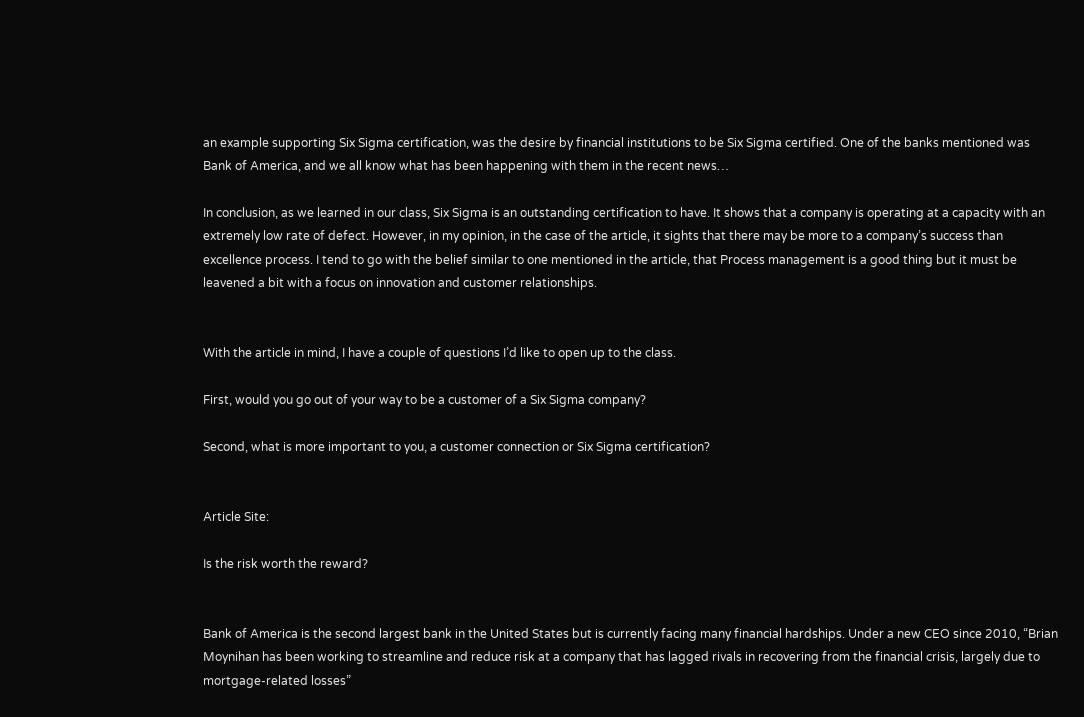an example supporting Six Sigma certification, was the desire by financial institutions to be Six Sigma certified. One of the banks mentioned was Bank of America, and we all know what has been happening with them in the recent news…

In conclusion, as we learned in our class, Six Sigma is an outstanding certification to have. It shows that a company is operating at a capacity with an extremely low rate of defect. However, in my opinion, in the case of the article, it sights that there may be more to a company’s success than excellence process. I tend to go with the belief similar to one mentioned in the article, that Process management is a good thing but it must be leavened a bit with a focus on innovation and customer relationships.


With the article in mind, I have a couple of questions I’d like to open up to the class.

First, would you go out of your way to be a customer of a Six Sigma company?

Second, what is more important to you, a customer connection or Six Sigma certification?


Article Site:

Is the risk worth the reward?


Bank of America is the second largest bank in the United States but is currently facing many financial hardships. Under a new CEO since 2010, “Brian Moynihan has been working to streamline and reduce risk at a company that has lagged rivals in recovering from the financial crisis, largely due to mortgage-related losses”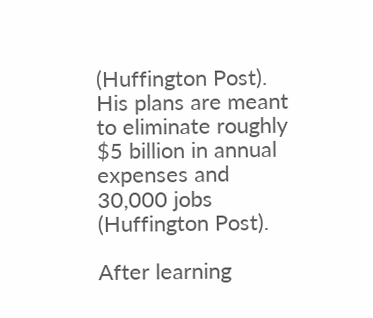(Huffington Post). His plans are meant to eliminate roughly $5 billion in annual expenses and 30,000 jobs (Huffington Post).

After learning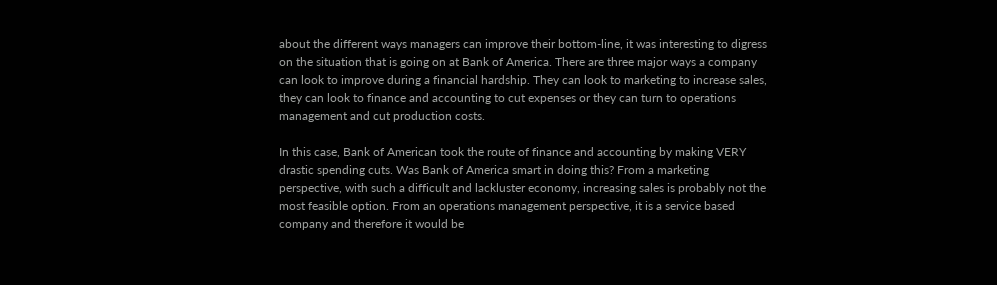about the different ways managers can improve their bottom-line, it was interesting to digress on the situation that is going on at Bank of America. There are three major ways a company can look to improve during a financial hardship. They can look to marketing to increase sales, they can look to finance and accounting to cut expenses or they can turn to operations management and cut production costs.

In this case, Bank of American took the route of finance and accounting by making VERY drastic spending cuts. Was Bank of America smart in doing this? From a marketing perspective, with such a difficult and lackluster economy, increasing sales is probably not the most feasible option. From an operations management perspective, it is a service based company and therefore it would be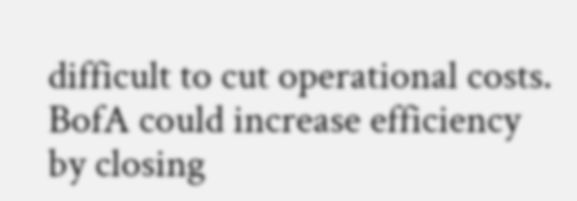difficult to cut operational costs. BofA could increase efficiency by closing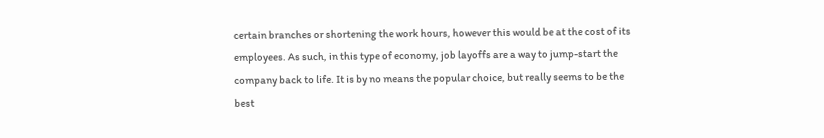certain branches or shortening the work hours, however this would be at the cost of its employees. As such, in this type of economy, job layoffs are a way to jump-start the company back to life. It is by no means the popular choice, but really seems to be the best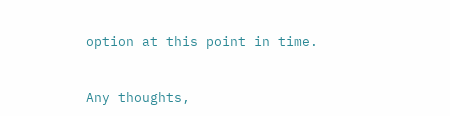option at this point in time.


Any thoughts,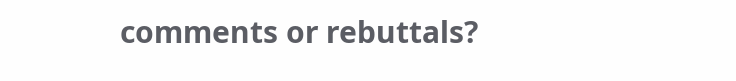comments or rebuttals?